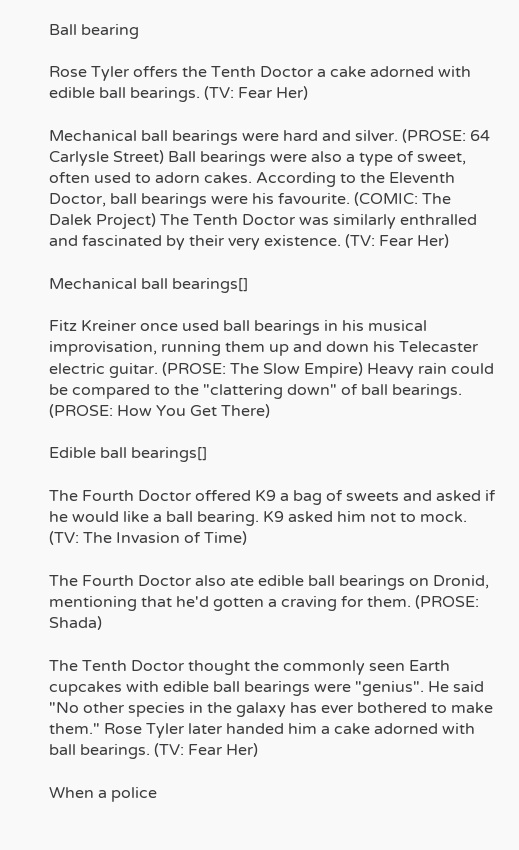Ball bearing

Rose Tyler offers the Tenth Doctor a cake adorned with edible ball bearings. (TV: Fear Her)

Mechanical ball bearings were hard and silver. (PROSE: 64 Carlysle Street) Ball bearings were also a type of sweet, often used to adorn cakes. According to the Eleventh Doctor, ball bearings were his favourite. (COMIC: The Dalek Project) The Tenth Doctor was similarly enthralled and fascinated by their very existence. (TV: Fear Her)

Mechanical ball bearings[]

Fitz Kreiner once used ball bearings in his musical improvisation, running them up and down his Telecaster electric guitar. (PROSE: The Slow Empire) Heavy rain could be compared to the "clattering down" of ball bearings. (PROSE: How You Get There)

Edible ball bearings[]

The Fourth Doctor offered K9 a bag of sweets and asked if he would like a ball bearing. K9 asked him not to mock. (TV: The Invasion of Time)

The Fourth Doctor also ate edible ball bearings on Dronid, mentioning that he'd gotten a craving for them. (PROSE: Shada)

The Tenth Doctor thought the commonly seen Earth cupcakes with edible ball bearings were "genius". He said "No other species in the galaxy has ever bothered to make them." Rose Tyler later handed him a cake adorned with ball bearings. (TV: Fear Her)

When a police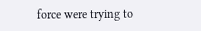force were trying to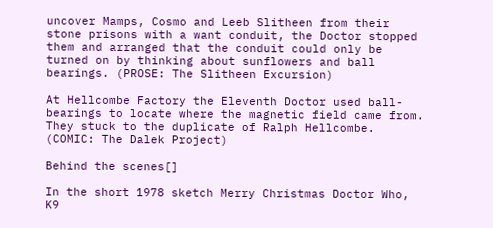uncover Mamps, Cosmo and Leeb Slitheen from their stone prisons with a want conduit, the Doctor stopped them and arranged that the conduit could only be turned on by thinking about sunflowers and ball bearings. (PROSE: The Slitheen Excursion)

At Hellcombe Factory the Eleventh Doctor used ball-bearings to locate where the magnetic field came from. They stuck to the duplicate of Ralph Hellcombe. (COMIC: The Dalek Project)

Behind the scenes[]

In the short 1978 sketch Merry Christmas Doctor Who, K9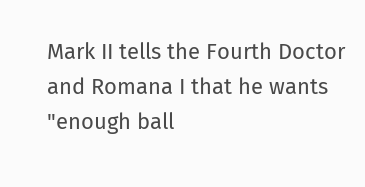Mark II tells the Fourth Doctor and Romana I that he wants "enough ball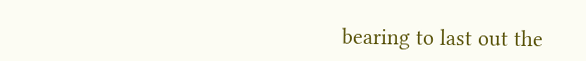bearing to last out the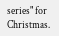series" for Christmas.